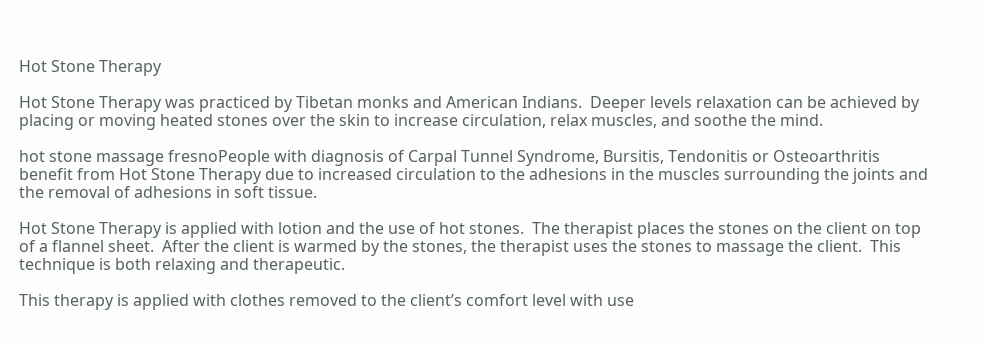Hot Stone Therapy

Hot Stone Therapy was practiced by Tibetan monks and American Indians.  Deeper levels relaxation can be achieved by placing or moving heated stones over the skin to increase circulation, relax muscles, and soothe the mind.

hot stone massage fresnoPeople with diagnosis of Carpal Tunnel Syndrome, Bursitis, Tendonitis or Osteoarthritis benefit from Hot Stone Therapy due to increased circulation to the adhesions in the muscles surrounding the joints and the removal of adhesions in soft tissue.

Hot Stone Therapy is applied with lotion and the use of hot stones.  The therapist places the stones on the client on top of a flannel sheet.  After the client is warmed by the stones, the therapist uses the stones to massage the client.  This technique is both relaxing and therapeutic.

This therapy is applied with clothes removed to the client’s comfort level with use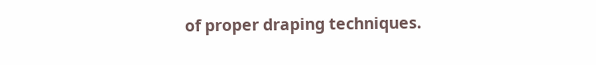of proper draping techniques.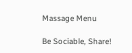Massage Menu

Be Sociable, Share!